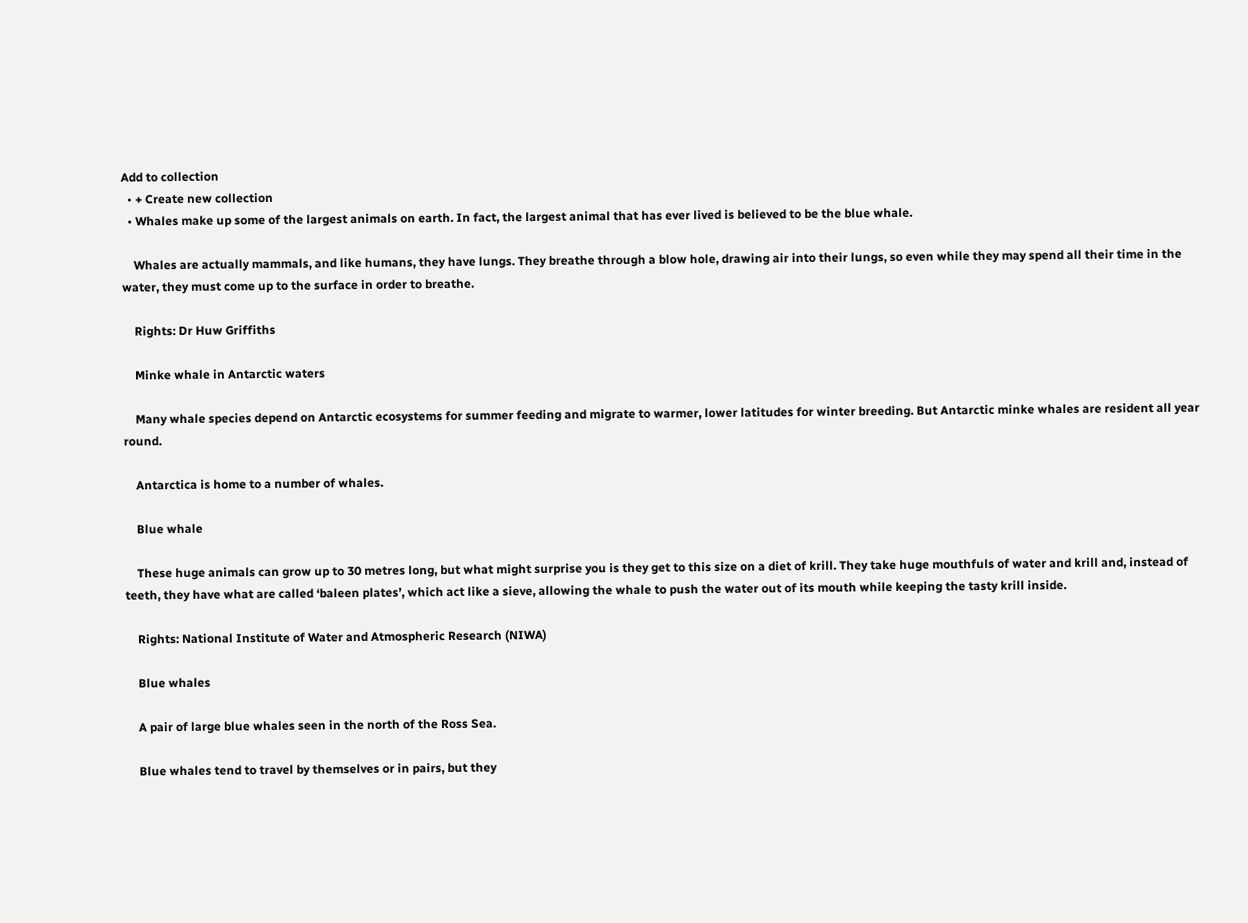Add to collection
  • + Create new collection
  • Whales make up some of the largest animals on earth. In fact, the largest animal that has ever lived is believed to be the blue whale.

    Whales are actually mammals, and like humans, they have lungs. They breathe through a blow hole, drawing air into their lungs, so even while they may spend all their time in the water, they must come up to the surface in order to breathe.

    Rights: Dr Huw Griffiths

    Minke whale in Antarctic waters

    Many whale species depend on Antarctic ecosystems for summer feeding and migrate to warmer, lower latitudes for winter breeding. But Antarctic minke whales are resident all year round.

    Antarctica is home to a number of whales.

    Blue whale

    These huge animals can grow up to 30 metres long, but what might surprise you is they get to this size on a diet of krill. They take huge mouthfuls of water and krill and, instead of teeth, they have what are called ‘baleen plates’, which act like a sieve, allowing the whale to push the water out of its mouth while keeping the tasty krill inside.

    Rights: National Institute of Water and Atmospheric Research (NIWA)

    Blue whales

    A pair of large blue whales seen in the north of the Ross Sea.

    Blue whales tend to travel by themselves or in pairs, but they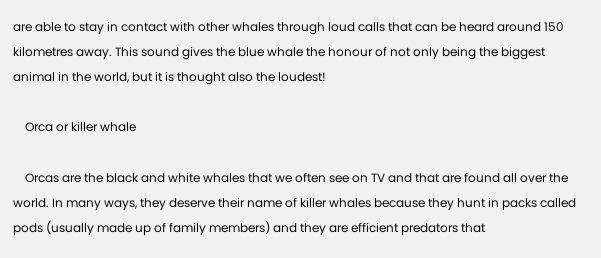are able to stay in contact with other whales through loud calls that can be heard around 150 kilometres away. This sound gives the blue whale the honour of not only being the biggest animal in the world, but it is thought also the loudest!

    Orca or killer whale

    Orcas are the black and white whales that we often see on TV and that are found all over the world. In many ways, they deserve their name of killer whales because they hunt in packs called pods (usually made up of family members) and they are efficient predators that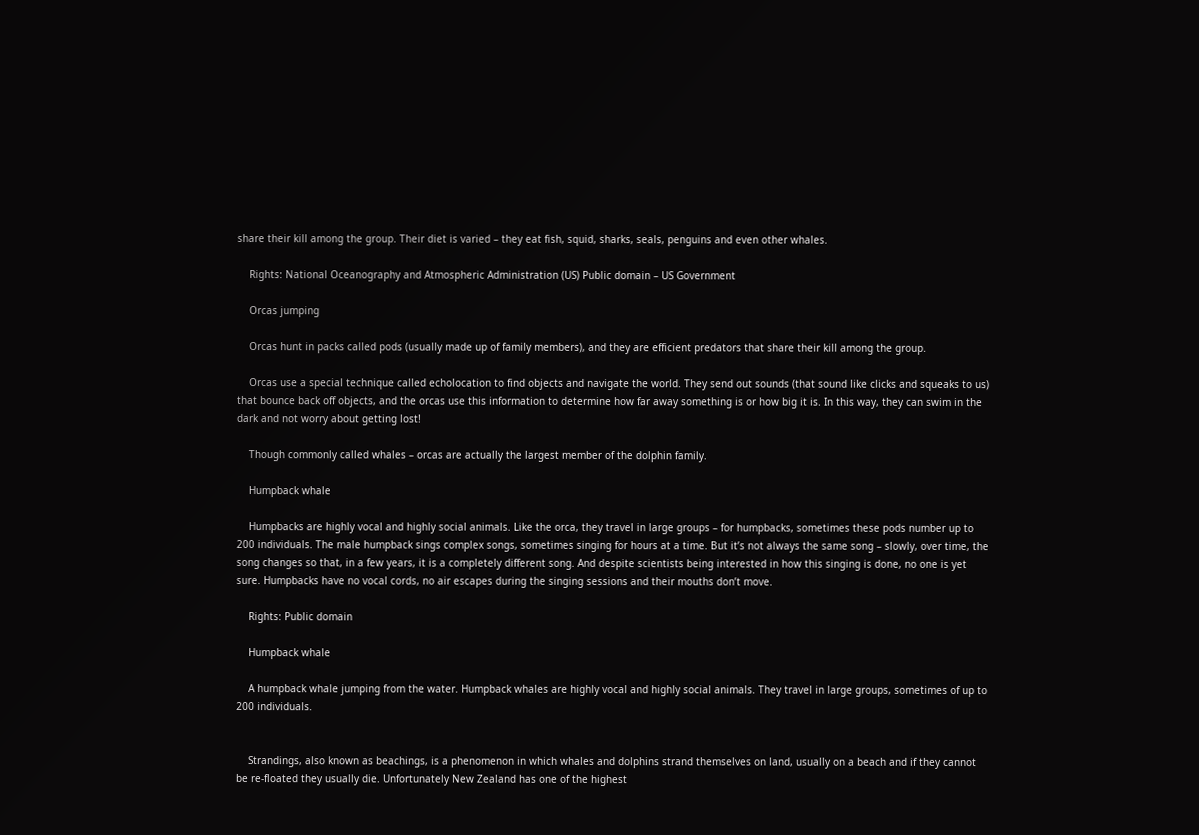share their kill among the group. Their diet is varied – they eat fish, squid, sharks, seals, penguins and even other whales.

    Rights: National Oceanography and Atmospheric Administration (US) Public domain – US Government

    Orcas jumping

    Orcas hunt in packs called pods (usually made up of family members), and they are efficient predators that share their kill among the group.

    Orcas use a special technique called echolocation to find objects and navigate the world. They send out sounds (that sound like clicks and squeaks to us) that bounce back off objects, and the orcas use this information to determine how far away something is or how big it is. In this way, they can swim in the dark and not worry about getting lost!

    Though commonly called whales – orcas are actually the largest member of the dolphin family.

    Humpback whale

    Humpbacks are highly vocal and highly social animals. Like the orca, they travel in large groups – for humpbacks, sometimes these pods number up to 200 individuals. The male humpback sings complex songs, sometimes singing for hours at a time. But it’s not always the same song – slowly, over time, the song changes so that, in a few years, it is a completely different song. And despite scientists being interested in how this singing is done, no one is yet sure. Humpbacks have no vocal cords, no air escapes during the singing sessions and their mouths don’t move.

    Rights: Public domain

    Humpback whale

    A humpback whale jumping from the water. Humpback whales are highly vocal and highly social animals. They travel in large groups, sometimes of up to 200 individuals.


    Strandings, also known as beachings, is a phenomenon in which whales and dolphins strand themselves on land, usually on a beach and if they cannot be re-floated they usually die. Unfortunately New Zealand has one of the highest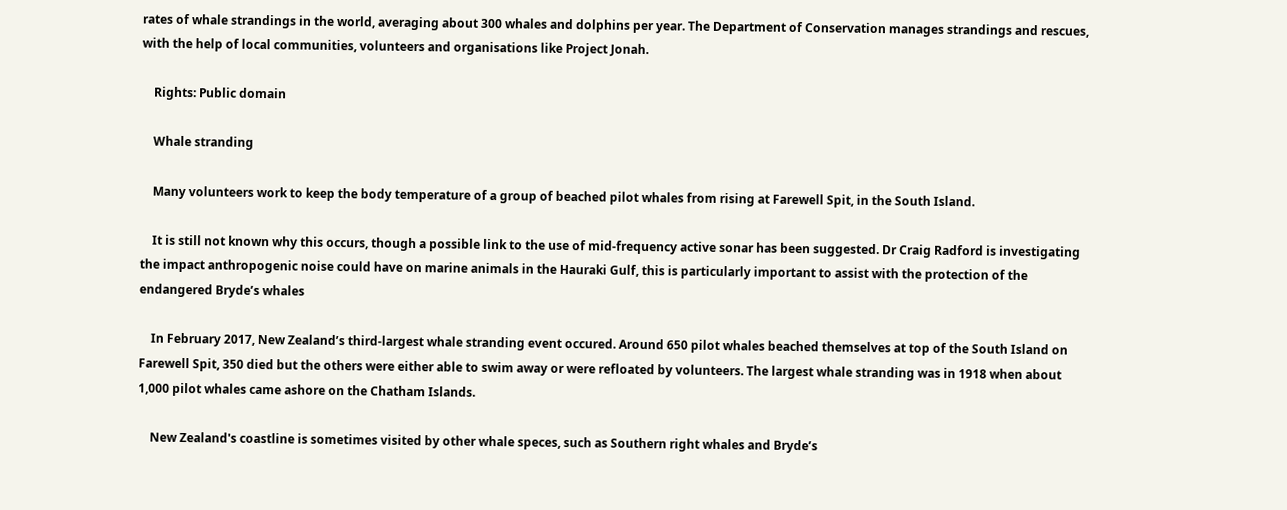rates of whale strandings in the world, averaging about 300 whales and dolphins per year. The Department of Conservation manages strandings and rescues, with the help of local communities, volunteers and organisations like Project Jonah.

    Rights: Public domain

    Whale stranding

    Many volunteers work to keep the body temperature of a group of beached pilot whales from rising at Farewell Spit, in the South Island.

    It is still not known why this occurs, though a possible link to the use of mid-frequency active sonar has been suggested. Dr Craig Radford is investigating the impact anthropogenic noise could have on marine animals in the Hauraki Gulf, this is particularly important to assist with the protection of the endangered Bryde’s whales

    In February 2017, New Zealand’s third-largest whale stranding event occured. Around 650 pilot whales beached themselves at top of the South Island on Farewell Spit, 350 died but the others were either able to swim away or were refloated by volunteers. The largest whale stranding was in 1918 when about 1,000 pilot whales came ashore on the Chatham Islands.

    New Zealand's coastline is sometimes visited by other whale speces, such as Southern right whales and Bryde’s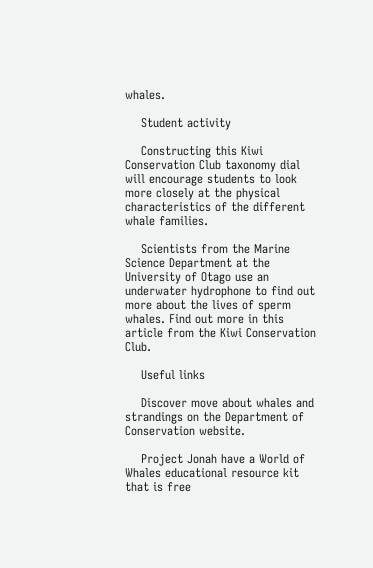whales.

    Student activity

    Constructing this Kiwi Conservation Club taxonomy dial will encourage students to look more closely at the physical characteristics of the different whale families.

    Scientists from the Marine Science Department at the University of Otago use an underwater hydrophone to find out more about the lives of sperm whales. Find out more in this article from the Kiwi Conservation Club.

    Useful links

    Discover move about whales and strandings on the Department of Conservation website.

    Project Jonah have a World of Whales educational resource kit that is free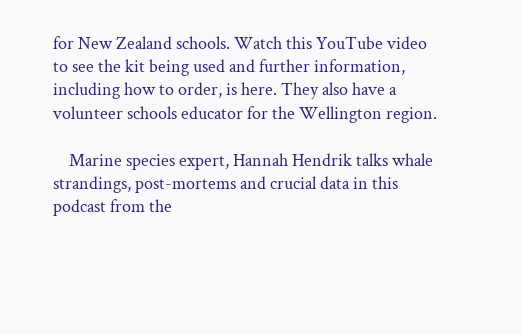for New Zealand schools. Watch this YouTube video to see the kit being used and further information, including how to order, is here. They also have a volunteer schools educator for the Wellington region.

    Marine species expert, Hannah Hendrik talks whale strandings, post-mortems and crucial data in this podcast from the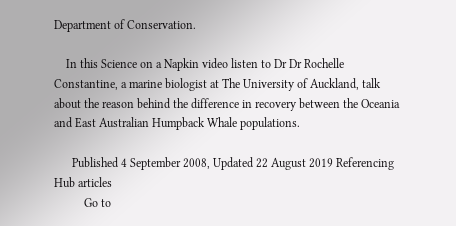Department of Conservation.

    In this Science on a Napkin video listen to Dr Dr Rochelle Constantine, a marine biologist at The University of Auckland, talk about the reason behind the difference in recovery between the Oceania and East Australian Humpback Whale populations.

      Published 4 September 2008, Updated 22 August 2019 Referencing Hub articles
          Go to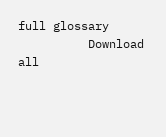full glossary
          Download all